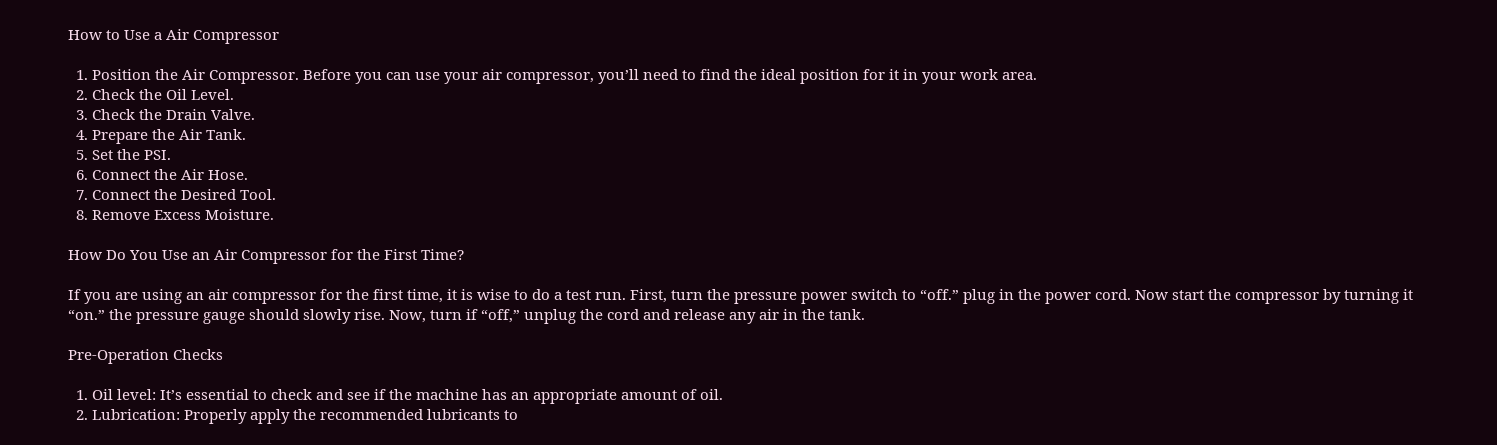How to Use a Air Compressor

  1. Position the Air Compressor. Before you can use your air compressor, you’ll need to find the ideal position for it in your work area.
  2. Check the Oil Level.
  3. Check the Drain Valve.
  4. Prepare the Air Tank.
  5. Set the PSI.
  6. Connect the Air Hose.
  7. Connect the Desired Tool.
  8. Remove Excess Moisture.

How Do You Use an Air Compressor for the First Time?

If you are using an air compressor for the first time, it is wise to do a test run. First, turn the pressure power switch to “off.” plug in the power cord. Now start the compressor by turning it “on.” the pressure gauge should slowly rise. Now, turn if “off,” unplug the cord and release any air in the tank.

Pre-Operation Checks

  1. Oil level: It’s essential to check and see if the machine has an appropriate amount of oil.
  2. Lubrication: Properly apply the recommended lubricants to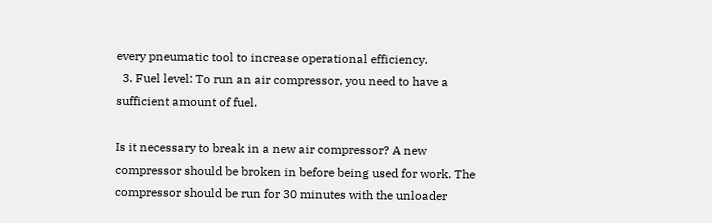every pneumatic tool to increase operational efficiency.
  3. Fuel level: To run an air compressor, you need to have a sufficient amount of fuel.

Is it necessary to break in a new air compressor? A new compressor should be broken in before being used for work. The compressor should be run for 30 minutes with the unloader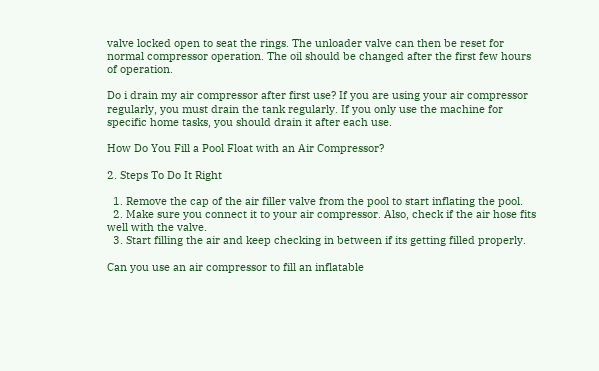valve locked open to seat the rings. The unloader valve can then be reset for normal compressor operation. The oil should be changed after the first few hours of operation.

Do i drain my air compressor after first use? If you are using your air compressor regularly, you must drain the tank regularly. If you only use the machine for specific home tasks, you should drain it after each use.

How Do You Fill a Pool Float with an Air Compressor?

2. Steps To Do It Right

  1. Remove the cap of the air filler valve from the pool to start inflating the pool.
  2. Make sure you connect it to your air compressor. Also, check if the air hose fits well with the valve.
  3. Start filling the air and keep checking in between if its getting filled properly.

Can you use an air compressor to fill an inflatable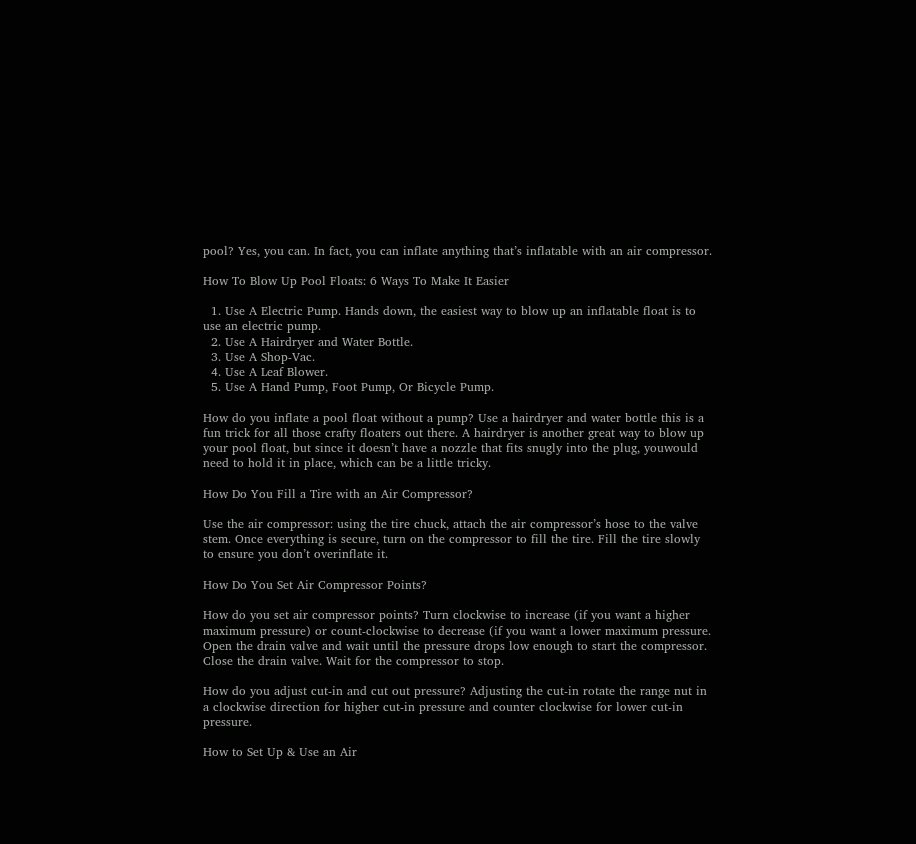pool? Yes, you can. In fact, you can inflate anything that’s inflatable with an air compressor.

How To Blow Up Pool Floats: 6 Ways To Make It Easier

  1. Use A Electric Pump. Hands down, the easiest way to blow up an inflatable float is to use an electric pump.
  2. Use A Hairdryer and Water Bottle.
  3. Use A Shop-Vac.
  4. Use A Leaf Blower.
  5. Use A Hand Pump, Foot Pump, Or Bicycle Pump.

How do you inflate a pool float without a pump? Use a hairdryer and water bottle this is a fun trick for all those crafty floaters out there. A hairdryer is another great way to blow up your pool float, but since it doesn’t have a nozzle that fits snugly into the plug, youwould need to hold it in place, which can be a little tricky.

How Do You Fill a Tire with an Air Compressor?

Use the air compressor: using the tire chuck, attach the air compressor’s hose to the valve stem. Once everything is secure, turn on the compressor to fill the tire. Fill the tire slowly to ensure you don’t overinflate it.

How Do You Set Air Compressor Points?

How do you set air compressor points? Turn clockwise to increase (if you want a higher maximum pressure) or count-clockwise to decrease (if you want a lower maximum pressure. Open the drain valve and wait until the pressure drops low enough to start the compressor. Close the drain valve. Wait for the compressor to stop.

How do you adjust cut-in and cut out pressure? Adjusting the cut-in rotate the range nut in a clockwise direction for higher cut-in pressure and counter clockwise for lower cut-in pressure.

How to Set Up & Use an Air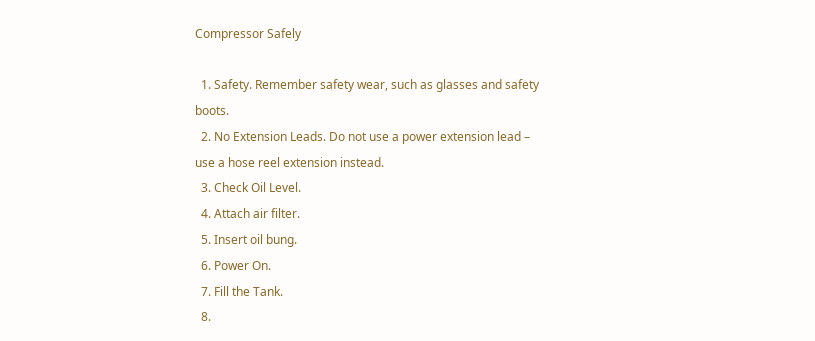Compressor Safely

  1. Safety. Remember safety wear, such as glasses and safety boots.
  2. No Extension Leads. Do not use a power extension lead – use a hose reel extension instead.
  3. Check Oil Level.
  4. Attach air filter.
  5. Insert oil bung.
  6. Power On.
  7. Fill the Tank.
  8.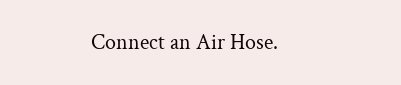Connect an Air Hose.